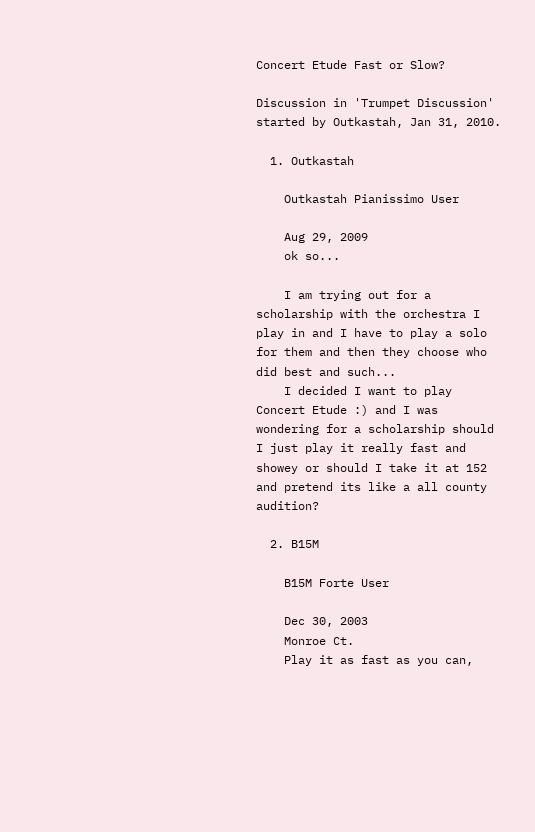Concert Etude Fast or Slow?

Discussion in 'Trumpet Discussion' started by Outkastah, Jan 31, 2010.

  1. Outkastah

    Outkastah Pianissimo User

    Aug 29, 2009
    ok so...

    I am trying out for a scholarship with the orchestra I play in and I have to play a solo for them and then they choose who did best and such...
    I decided I want to play Concert Etude :) and I was wondering for a scholarship should I just play it really fast and showey or should I take it at 152 and pretend its like a all county audition?

  2. B15M

    B15M Forte User

    Dec 30, 2003
    Monroe Ct.
    Play it as fast as you can,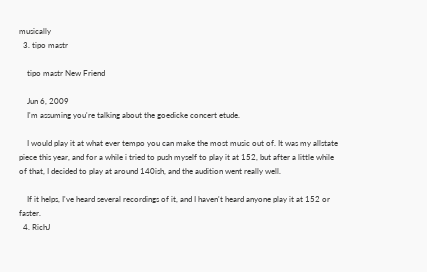musically
  3. tipo mastr

    tipo mastr New Friend

    Jun 6, 2009
    I'm assuming you're talking about the goedicke concert etude.

    I would play it at what ever tempo you can make the most music out of. It was my allstate piece this year, and for a while i tried to push myself to play it at 152, but after a little while of that, I decided to play at around 140ish, and the audition went really well.

    If it helps, I've heard several recordings of it, and I haven't heard anyone play it at 152 or faster.
  4. RichJ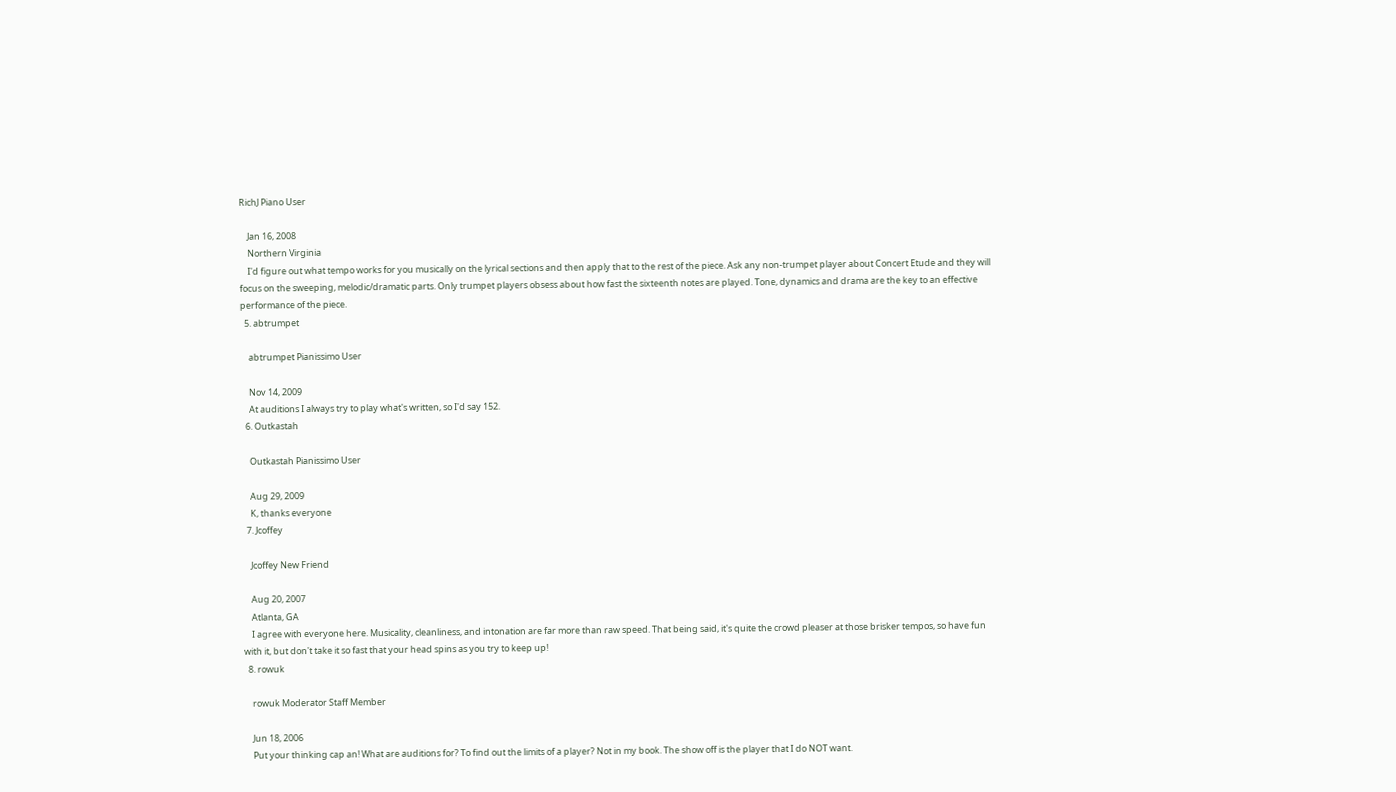RichJ Piano User

    Jan 16, 2008
    Northern Virginia
    I'd figure out what tempo works for you musically on the lyrical sections and then apply that to the rest of the piece. Ask any non-trumpet player about Concert Etude and they will focus on the sweeping, melodic/dramatic parts. Only trumpet players obsess about how fast the sixteenth notes are played. Tone, dynamics and drama are the key to an effective performance of the piece.
  5. abtrumpet

    abtrumpet Pianissimo User

    Nov 14, 2009
    At auditions I always try to play what's written, so I'd say 152.
  6. Outkastah

    Outkastah Pianissimo User

    Aug 29, 2009
    K, thanks everyone
  7. Jcoffey

    Jcoffey New Friend

    Aug 20, 2007
    Atlanta, GA
    I agree with everyone here. Musicality, cleanliness, and intonation are far more than raw speed. That being said, it's quite the crowd pleaser at those brisker tempos, so have fun with it, but don't take it so fast that your head spins as you try to keep up!
  8. rowuk

    rowuk Moderator Staff Member

    Jun 18, 2006
    Put your thinking cap an! What are auditions for? To find out the limits of a player? Not in my book. The show off is the player that I do NOT want.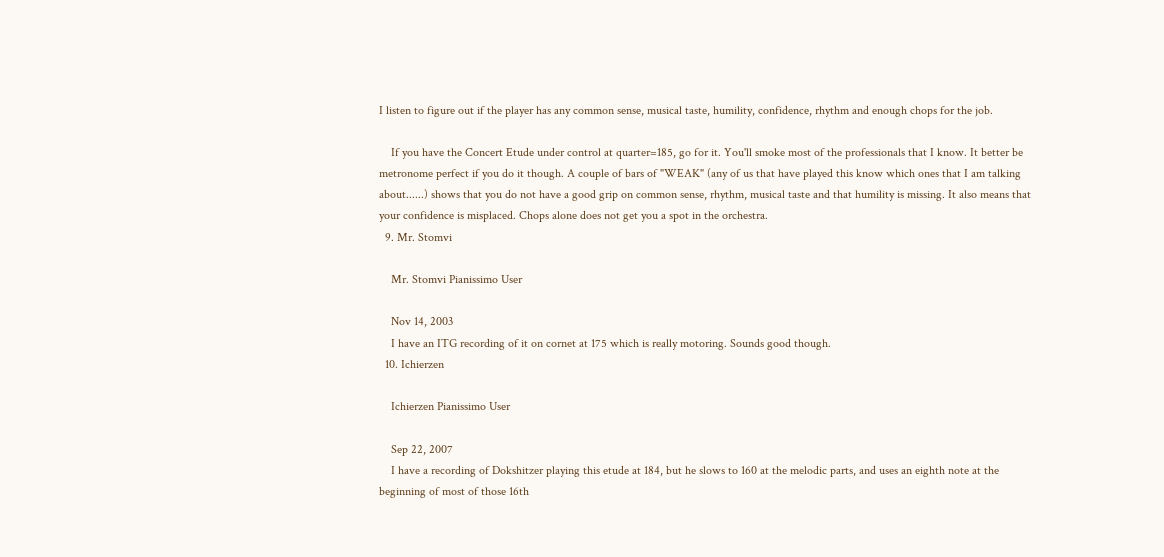I listen to figure out if the player has any common sense, musical taste, humility, confidence, rhythm and enough chops for the job.

    If you have the Concert Etude under control at quarter=185, go for it. You'll smoke most of the professionals that I know. It better be metronome perfect if you do it though. A couple of bars of "WEAK" (any of us that have played this know which ones that I am talking about......) shows that you do not have a good grip on common sense, rhythm, musical taste and that humility is missing. It also means that your confidence is misplaced. Chops alone does not get you a spot in the orchestra.
  9. Mr. Stomvi

    Mr. Stomvi Pianissimo User

    Nov 14, 2003
    I have an ITG recording of it on cornet at 175 which is really motoring. Sounds good though.
  10. Ichierzen

    Ichierzen Pianissimo User

    Sep 22, 2007
    I have a recording of Dokshitzer playing this etude at 184, but he slows to 160 at the melodic parts, and uses an eighth note at the beginning of most of those 16th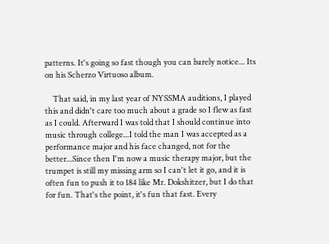patterns. It's going so fast though you can barely notice... Its on his Scherzo Virtuoso album.

    That said, in my last year of NYSSMA auditions, I played this and didn't care too much about a grade so I flew as fast as I could. Afterward I was told that I should continue into music through college...I told the man I was accepted as a performance major and his face changed, not for the better...Since then I'm now a music therapy major, but the trumpet is still my missing arm so I can't let it go, and it is often fun to push it to 184 like Mr. Dokshitzer, but I do that for fun. That's the point, it's fun that fast. Every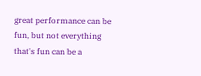great performance can be fun, but not everything that's fun can be a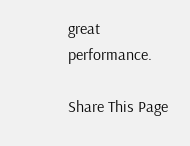great performance.

Share This Page